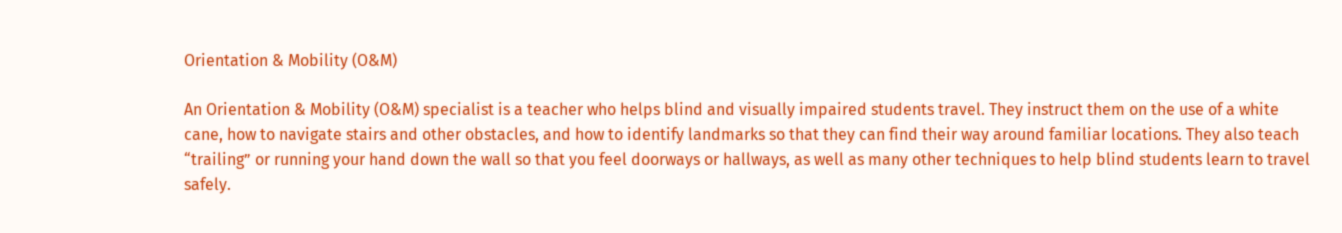Orientation & Mobility (O&M)

An Orientation & Mobility (O&M) specialist is a teacher who helps blind and visually impaired students travel. They instruct them on the use of a white cane, how to navigate stairs and other obstacles, and how to identify landmarks so that they can find their way around familiar locations. They also teach “trailing” or running your hand down the wall so that you feel doorways or hallways, as well as many other techniques to help blind students learn to travel safely.